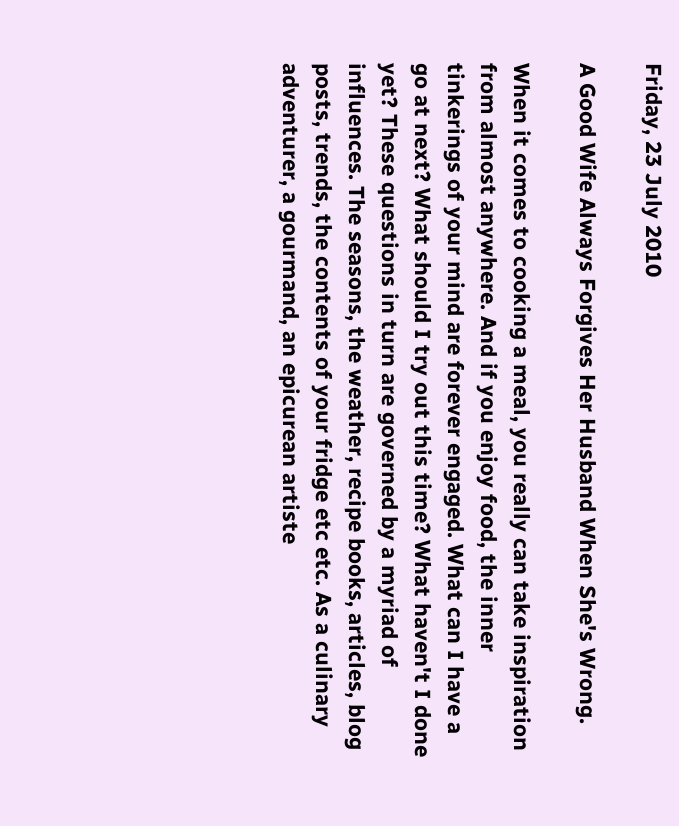Friday, 23 July 2010

A Good Wife Always Forgives Her Husband When She's Wrong.

When it comes to cooking a meal, you really can take inspiration from almost anywhere. And if you enjoy food, the inner tinkerings of your mind are forever engaged. What can I have a go at next? What should I try out this time? What haven't I done yet? These questions in turn are governed by a myriad of influences. The seasons, the weather, recipe books, articles, blog posts, trends, the contents of your fridge etc etc. As a culinary adventurer, a gourmand, an epicurean artiste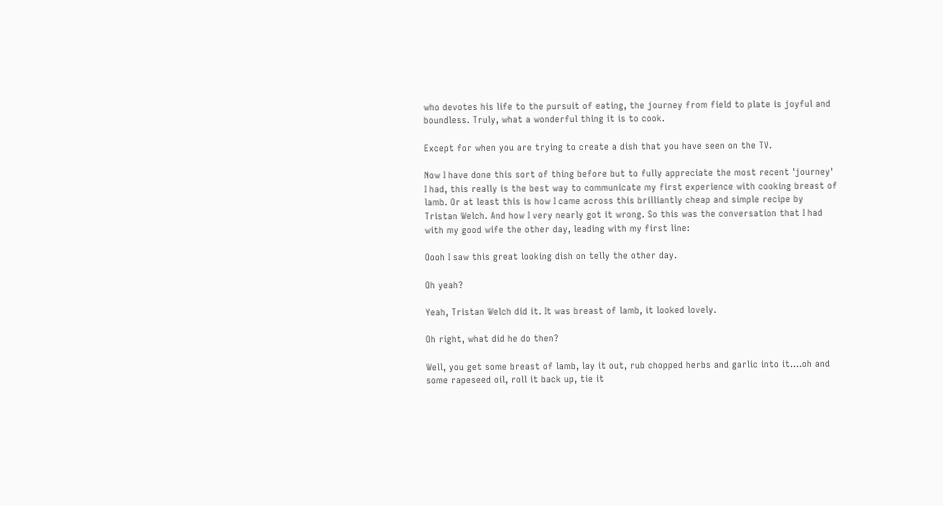who devotes his life to the pursuit of eating, the journey from field to plate is joyful and boundless. Truly, what a wonderful thing it is to cook.

Except for when you are trying to create a dish that you have seen on the TV.

Now I have done this sort of thing before but to fully appreciate the most recent 'journey' I had, this really is the best way to communicate my first experience with cooking breast of lamb. Or at least this is how I came across this brilliantly cheap and simple recipe by Tristan Welch. And how I very nearly got it wrong. So this was the conversation that I had with my good wife the other day, leading with my first line:

Oooh I saw this great looking dish on telly the other day.

Oh yeah?

Yeah, Tristan Welch did it. It was breast of lamb, it looked lovely.

Oh right, what did he do then?

Well, you get some breast of lamb, lay it out, rub chopped herbs and garlic into it....oh and some rapeseed oil, roll it back up, tie it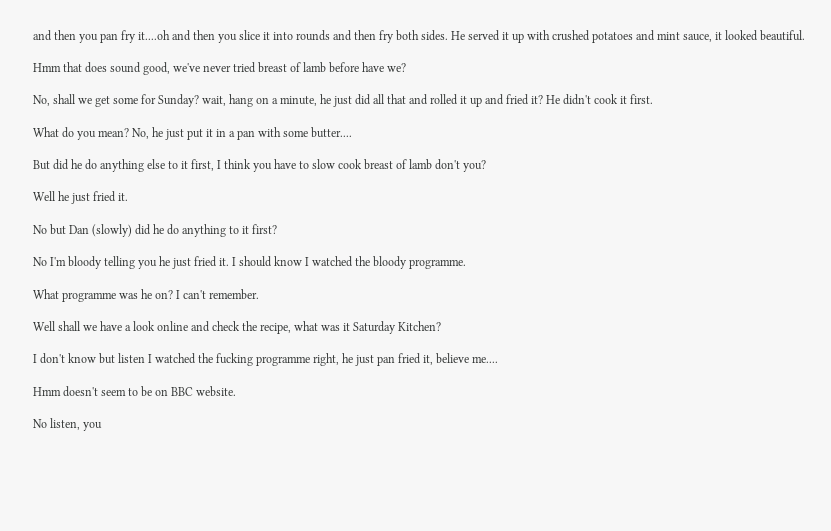and then you pan fry it....oh and then you slice it into rounds and then fry both sides. He served it up with crushed potatoes and mint sauce, it looked beautiful.

Hmm that does sound good, we've never tried breast of lamb before have we?

No, shall we get some for Sunday? wait, hang on a minute, he just did all that and rolled it up and fried it? He didn't cook it first.

What do you mean? No, he just put it in a pan with some butter....

But did he do anything else to it first, I think you have to slow cook breast of lamb don't you?

Well he just fried it.

No but Dan (slowly) did he do anything to it first?

No I'm bloody telling you he just fried it. I should know I watched the bloody programme.

What programme was he on? I can't remember.

Well shall we have a look online and check the recipe, what was it Saturday Kitchen?

I don't know but listen I watched the fucking programme right, he just pan fried it, believe me....

Hmm doesn't seem to be on BBC website.

No listen, you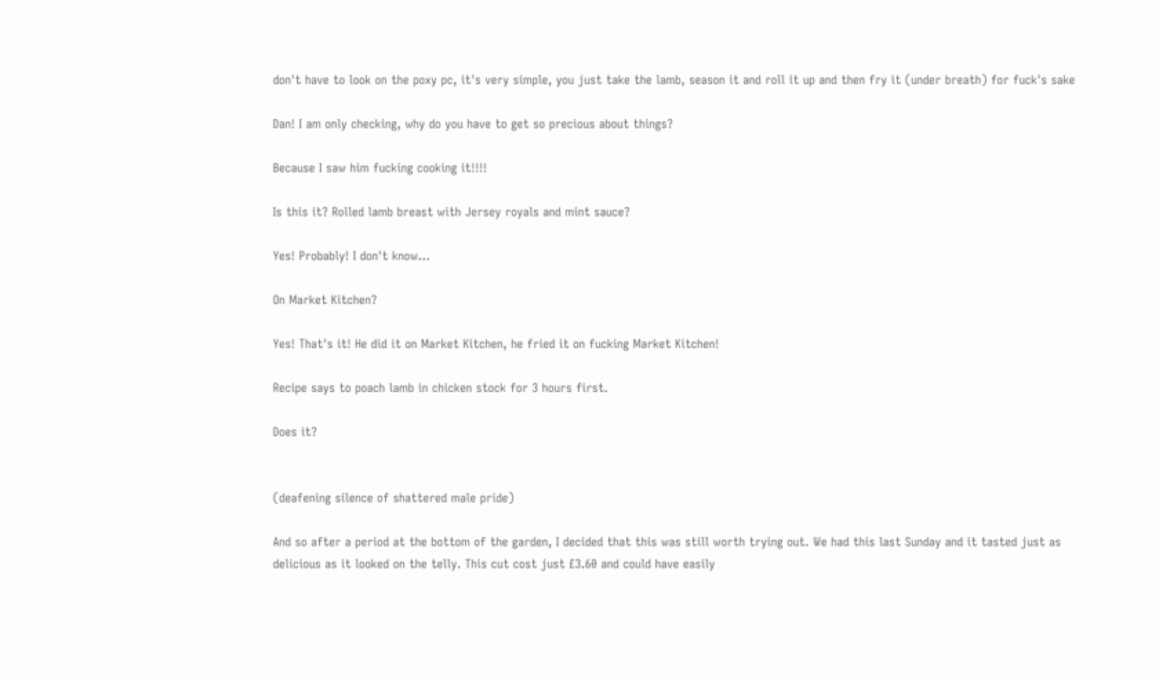don't have to look on the poxy pc, it's very simple, you just take the lamb, season it and roll it up and then fry it (under breath) for fuck's sake

Dan! I am only checking, why do you have to get so precious about things?

Because I saw him fucking cooking it!!!!

Is this it? Rolled lamb breast with Jersey royals and mint sauce?

Yes! Probably! I don't know...

On Market Kitchen?

Yes! That's it! He did it on Market Kitchen, he fried it on fucking Market Kitchen!

Recipe says to poach lamb in chicken stock for 3 hours first.

Does it?


(deafening silence of shattered male pride)

And so after a period at the bottom of the garden, I decided that this was still worth trying out. We had this last Sunday and it tasted just as delicious as it looked on the telly. This cut cost just £3.60 and could have easily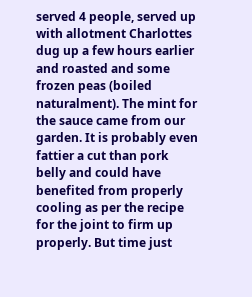served 4 people, served up with allotment Charlottes dug up a few hours earlier and roasted and some frozen peas (boiled naturalment). The mint for the sauce came from our garden. It is probably even fattier a cut than pork belly and could have benefited from properly cooling as per the recipe for the joint to firm up properly. But time just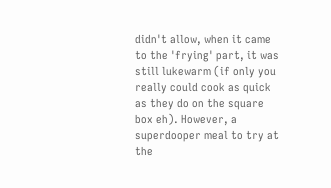didn't allow, when it came to the 'frying' part, it was still lukewarm (if only you really could cook as quick as they do on the square box eh). However, a superdooper meal to try at the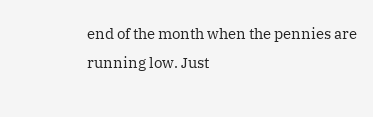end of the month when the pennies are running low. Just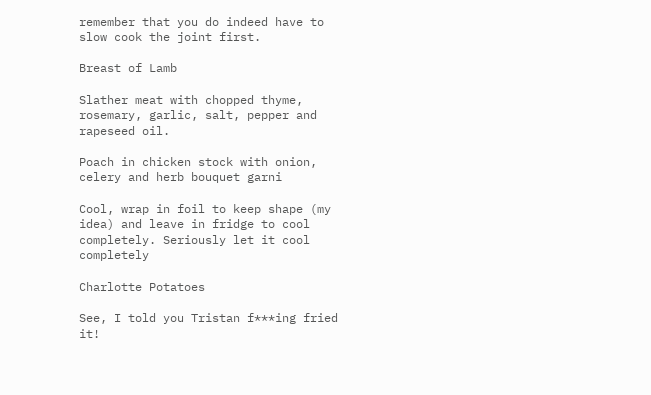remember that you do indeed have to slow cook the joint first.

Breast of Lamb

Slather meat with chopped thyme, rosemary, garlic, salt, pepper and rapeseed oil.

Poach in chicken stock with onion, celery and herb bouquet garni

Cool, wrap in foil to keep shape (my idea) and leave in fridge to cool completely. Seriously let it cool completely

Charlotte Potatoes

See, I told you Tristan f***ing fried it!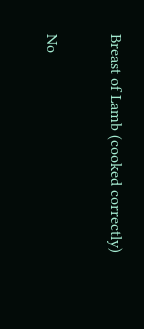Breast of Lamb (cooked correctly)

No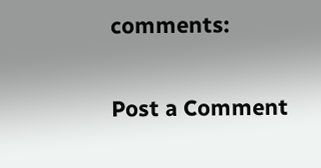comments:

Post a Comment